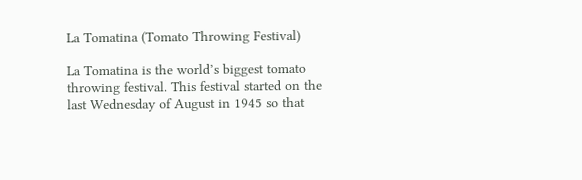La Tomatina (Tomato Throwing Festival)

La Tomatina is the world’s biggest tomato throwing festival. This festival started on the last Wednesday of August in 1945 so that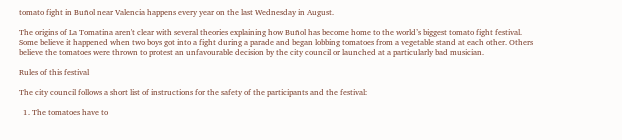tomato fight in Buñol near Valencia happens every year on the last Wednesday in August.

The origins of La Tomatina aren't clear with several theories explaining how Buñol has become home to the world’s biggest tomato fight festival. Some believe it happened when two boys got into a fight during a parade and began lobbing tomatoes from a vegetable stand at each other. Others believe the tomatoes were thrown to protest an unfavourable decision by the city council or launched at a particularly bad musician.

Rules of this festival

The city council follows a short list of instructions for the safety of the participants and the festival:

  1. The tomatoes have to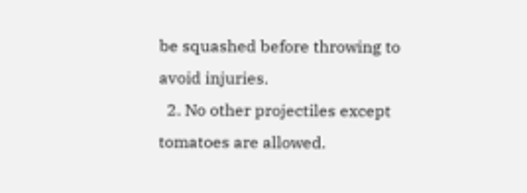be squashed before throwing to avoid injuries.
  2. No other projectiles except tomatoes are allowed.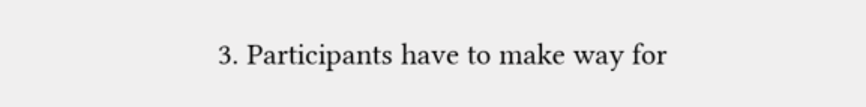3. Participants have to make way for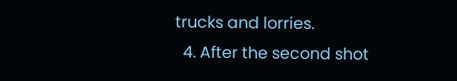trucks and lorries.
  4. After the second shot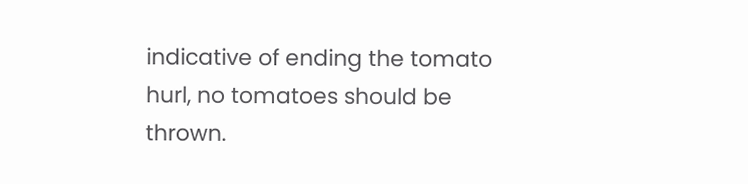indicative of ending the tomato hurl, no tomatoes should be thrown.